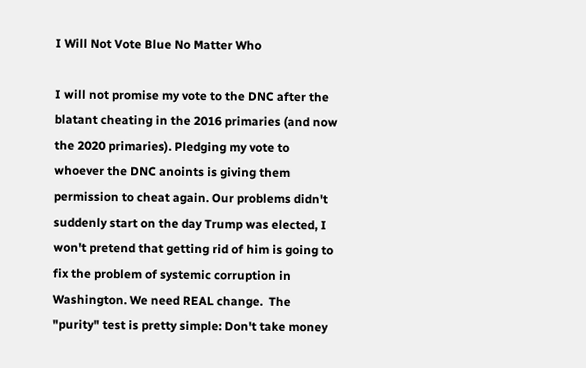I Will Not Vote Blue No Matter Who

I will not promise my vote to the DNC after the blatant cheating in the 2016 primaries (and now the 2020 primaries). Pledging my vote to whoever the DNC anoints is giving them permission to cheat again. Our problems didn't suddenly start on the day Trump was elected, I won't pretend that getting rid of him is going to fix the problem of systemic corruption in Washington. We need REAL change.  The "purity" test is pretty simple: Don't take money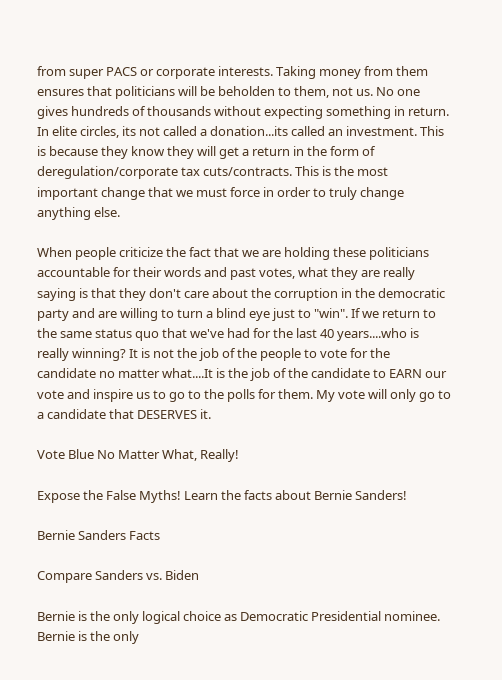from super PACS or corporate interests. Taking money from them ensures that politicians will be beholden to them, not us. No one gives hundreds of thousands without expecting something in return. In elite circles, its not called a donation...its called an investment. This is because they know they will get a return in the form of deregulation/corporate tax cuts/contracts. This is the most important change that we must force in order to truly change anything else.

When people criticize the fact that we are holding these politicians accountable for their words and past votes, what they are really saying is that they don't care about the corruption in the democratic party and are willing to turn a blind eye just to "win". If we return to the same status quo that we've had for the last 40 years....who is really winning? It is not the job of the people to vote for the candidate no matter what....It is the job of the candidate to EARN our vote and inspire us to go to the polls for them. My vote will only go to a candidate that DESERVES it.

Vote Blue No Matter What, Really!

Expose the False Myths! Learn the facts about Bernie Sanders!

Bernie Sanders Facts

Compare Sanders vs. Biden

Bernie is the only logical choice as Democratic Presidential nominee. Bernie is the only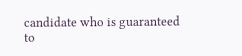candidate who is guaranteed to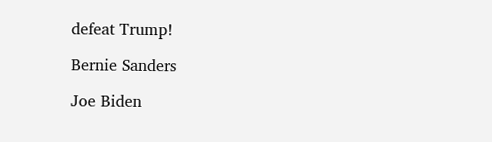defeat Trump!

Bernie Sanders

Joe Biden